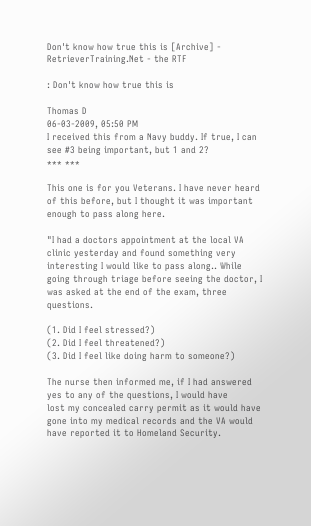Don't know how true this is [Archive] - RetrieverTraining.Net - the RTF

: Don't know how true this is

Thomas D
06-03-2009, 05:50 PM
I received this from a Navy buddy. If true, I can see #3 being important, but 1 and 2?
*** ***

This one is for you Veterans. I have never heard of this before, but I thought it was important enough to pass along here.

"I had a doctors appointment at the local VA clinic yesterday and found something very interesting I would like to pass along.. While going through triage before seeing the doctor, I was asked at the end of the exam, three questions.

(1. Did I feel stressed?)
(2. Did I feel threatened?)
(3. Did I feel like doing harm to someone?)

The nurse then informed me, if I had answered yes to any of the questions, I would have
lost my concealed carry permit as it would have gone into my medical records and the VA would have reported it to Homeland Security.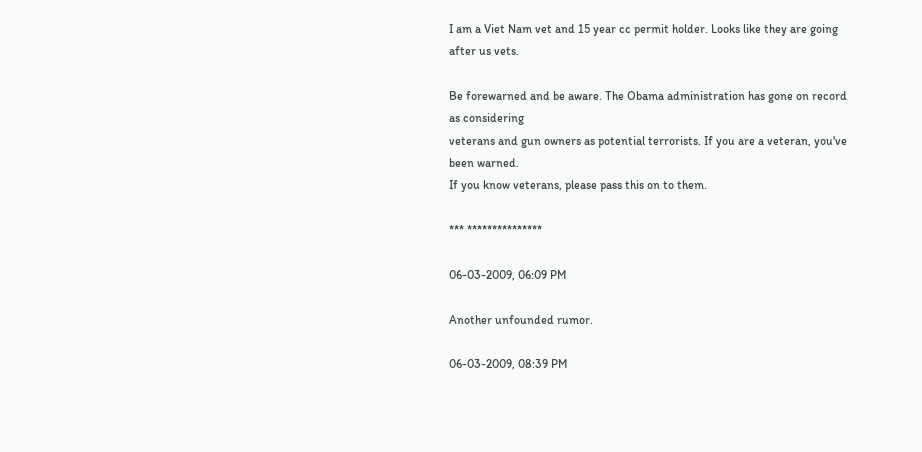I am a Viet Nam vet and 15 year cc permit holder. Looks like they are going after us vets.

Be forewarned and be aware. The Obama administration has gone on record as considering
veterans and gun owners as potential terrorists. If you are a veteran, you've been warned.
If you know veterans, please pass this on to them.

*** ***************

06-03-2009, 06:09 PM

Another unfounded rumor.

06-03-2009, 08:39 PM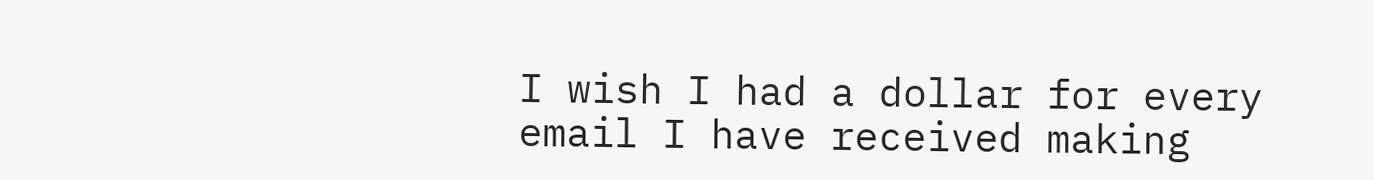I wish I had a dollar for every email I have received making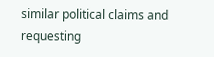similar political claims and requesting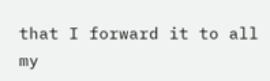that I forward it to all my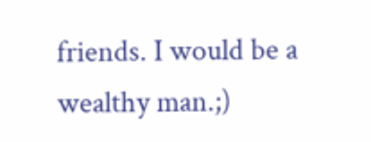friends. I would be a wealthy man.;)